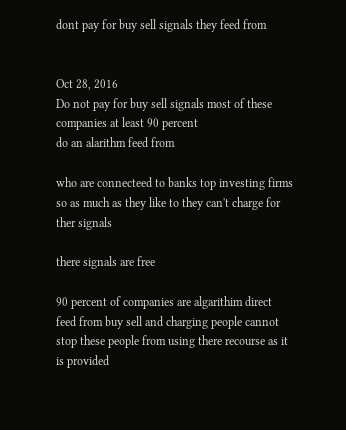dont pay for buy sell signals they feed from


Oct 28, 2016
Do not pay for buy sell signals most of these companies at least 90 percent
do an alarithm feed from

who are connecteed to banks top investing firms so as much as they like to they can't charge for ther signals

there signals are free

90 percent of companies are algarithim direct feed from buy sell and charging people cannot stop these people from using there recourse as it is provided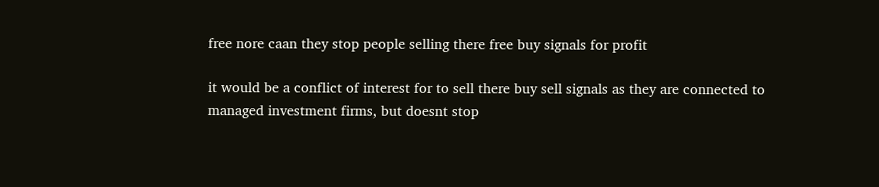free nore caan they stop people selling there free buy signals for profit

it would be a conflict of interest for to sell there buy sell signals as they are connected to managed investment firms, but doesnt stop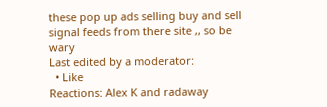these pop up ads selling buy and sell signal feeds from there site ,, so be wary
Last edited by a moderator:
  • Like
Reactions: Alex K and radaway